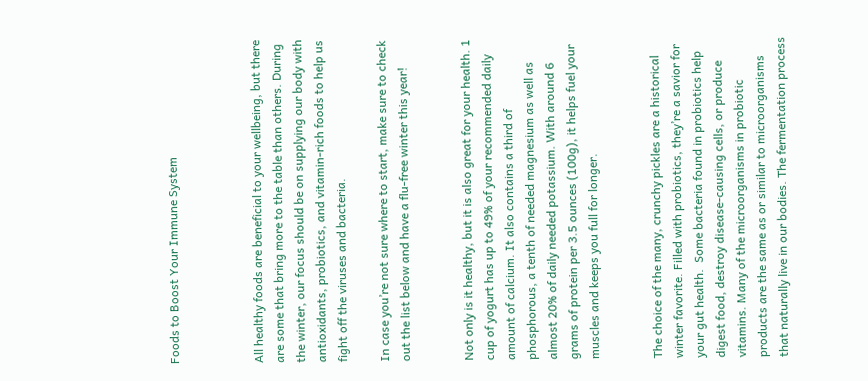Foods to Boost Your Immune System



All healthy foods are beneficial to your wellbeing, but there are some that bring more to the table than others. During the winter, our focus should be on supplying our body with antioxidants, probiotics, and vitamin-rich foods to help us fight off the viruses and bacteria.

In case you’re not sure where to start, make sure to check out the list below and have a flu-free winter this year!


Not only is it healthy, but it is also great for your health. 1 cup of yogurt has up to 49% of your recommended daily amount of calcium. It also contains a third of phosphorous, a tenth of needed magnesium as well as almost 20% of daily needed potassium. With around 6 grams of protein per 3.5 ounces (100g), it helps fuel your muscles and keeps you full for longer.


The choice of the many, crunchy pickles are a historical winter favorite. Filled with probiotics, they’re a savior for your gut health.  Some bacteria found in probiotics help digest food, destroy disease-causing cells, or produce vitamins. Many of the microorganisms in probiotic products are the same as or similar to microorganisms that naturally live in our bodies. The fermentation process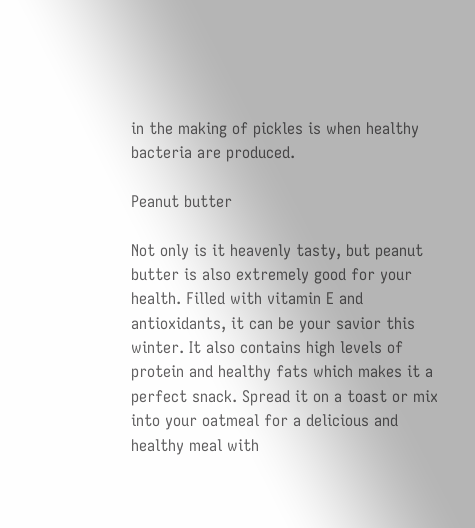in the making of pickles is when healthy bacteria are produced.

Peanut butter

Not only is it heavenly tasty, but peanut butter is also extremely good for your health. Filled with vitamin E and antioxidants, it can be your savior this winter. It also contains high levels of protein and healthy fats which makes it a perfect snack. Spread it on a toast or mix into your oatmeal for a delicious and healthy meal with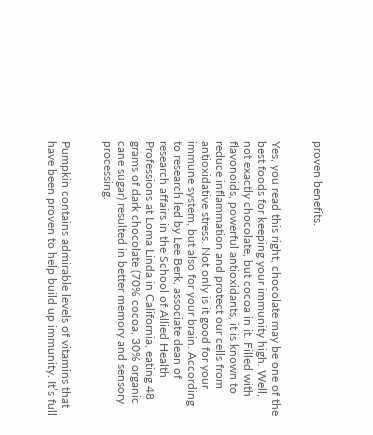proven benefits.


Yes, you read this right, chocolate may be one of the best foods for keeping your immunity high. Well, not exactly chocolate, but cocoa in it. Filled with flavonoids, powerful antioxidants, it is known to reduce inflammation and protect our cells from antioxidative stress. Not only is it good for your immune system, but also for your brain. According to research led by Lee Berk, associate dean of research affairs in the School of Allied Health Professions at Loma Linda in California, eating 48 grams of dark chocolate (70% cocoa, 30% organic cane sugar) resulted in better memory and sensory processing.


Pumpkin contains admirable levels of vitamins that have been proven to help build up immunity. It’s full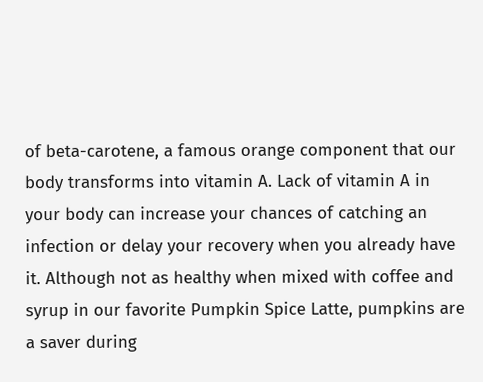of beta-carotene, a famous orange component that our body transforms into vitamin A. Lack of vitamin A in your body can increase your chances of catching an infection or delay your recovery when you already have it. Although not as healthy when mixed with coffee and syrup in our favorite Pumpkin Spice Latte, pumpkins are a saver during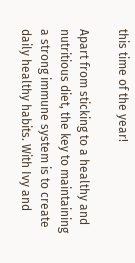this time of the year!

Apart from sticking to a healthy and nutritious diet, the key to maintaining a strong immune system is to create daily healthy habits. With Ivy and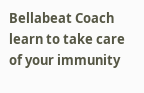Bellabeat Coach learn to take care of your immunity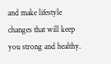and make lifestyle changes that will keep you strong and healthy.